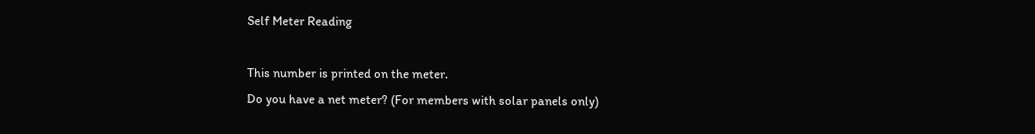Self Meter Reading

This number is printed on the meter.
Do you have a net meter? (For members with solar panels only)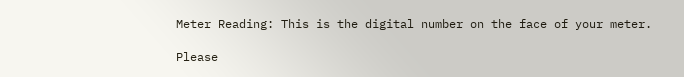Meter Reading: This is the digital number on the face of your meter.

Please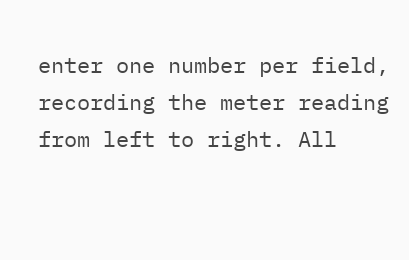enter one number per field, recording the meter reading from left to right. All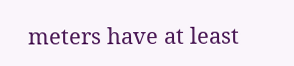meters have at least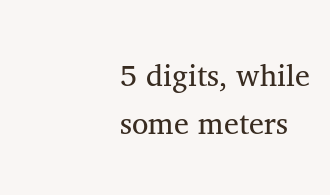5 digits, while some meters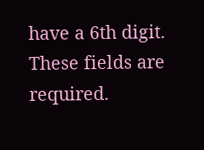have a 6th digit.  These fields are required.